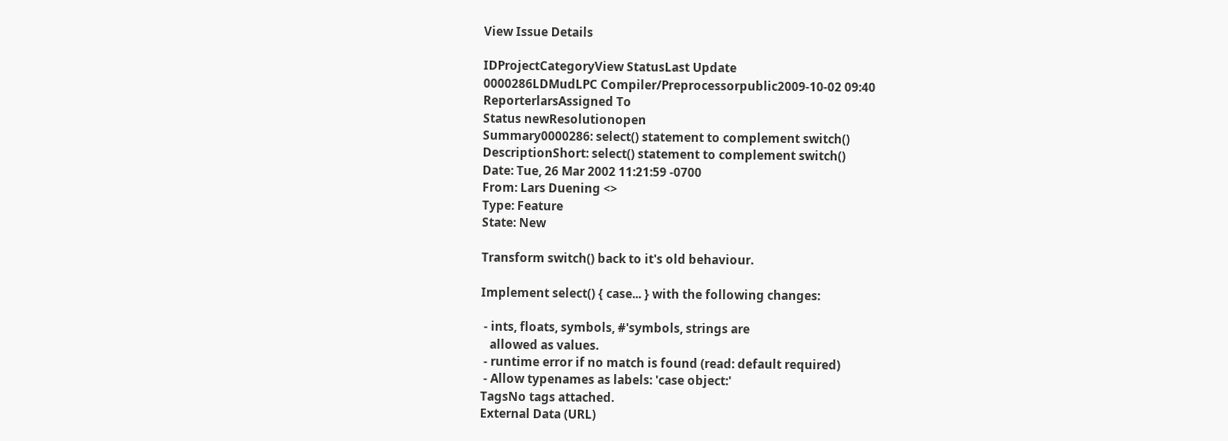View Issue Details

IDProjectCategoryView StatusLast Update
0000286LDMudLPC Compiler/Preprocessorpublic2009-10-02 09:40
ReporterlarsAssigned To
Status newResolutionopen
Summary0000286: select() statement to complement switch()
DescriptionShort: select() statement to complement switch()
Date: Tue, 26 Mar 2002 11:21:59 -0700
From: Lars Duening <>
Type: Feature
State: New

Transform switch() back to it's old behaviour.

Implement select() { case... } with the following changes:

 - ints, floats, symbols, #'symbols, strings are
   allowed as values.
 - runtime error if no match is found (read: default required)
 - Allow typenames as labels: 'case object:'
TagsNo tags attached.
External Data (URL)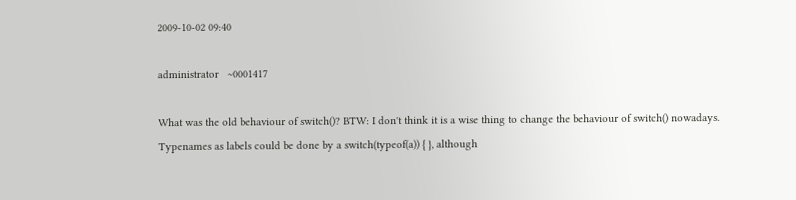2009-10-02 09:40

administrator   ~0001417

What was the old behaviour of switch()? BTW: I don't think it is a wise thing to change the behaviour of switch() nowadays.
Typenames as labels could be done by a switch(typeof(a)) { }, although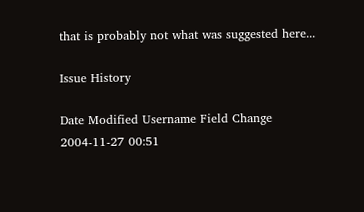that is probably not what was suggested here...

Issue History

Date Modified Username Field Change
2004-11-27 00:51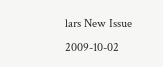lars New Issue
2009-10-02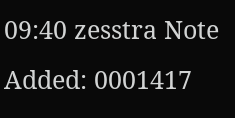09:40 zesstra Note Added: 0001417